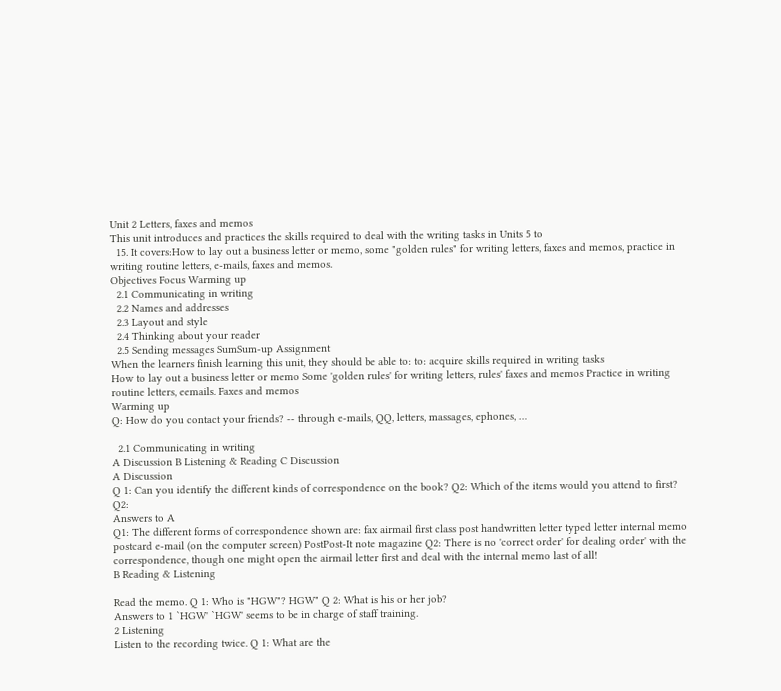Unit 2 Letters, faxes and memos
This unit introduces and practices the skills required to deal with the writing tasks in Units 5 to
  15. It covers:How to lay out a business letter or memo, some "golden rules" for writing letters, faxes and memos, practice in writing routine letters, e-mails, faxes and memos.
Objectives Focus Warming up
  2.1 Communicating in writing
  2.2 Names and addresses
  2.3 Layout and style
  2.4 Thinking about your reader
  2.5 Sending messages SumSum-up Assignment
When the learners finish learning this unit, they should be able to: to: acquire skills required in writing tasks
How to lay out a business letter or memo Some 'golden rules' for writing letters, rules' faxes and memos Practice in writing routine letters, eemails. Faxes and memos
Warming up
Q: How do you contact your friends? -- through e-mails, QQ, letters, massages, ephones, …

  2.1 Communicating in writing
A Discussion B Listening & Reading C Discussion
A Discussion
Q 1: Can you identify the different kinds of correspondence on the book? Q2: Which of the items would you attend to first? Q2:
Answers to A
Q1: The different forms of correspondence shown are: fax airmail first class post handwritten letter typed letter internal memo postcard e-mail (on the computer screen) PostPost-It note magazine Q2: There is no 'correct order' for dealing order' with the correspondence, though one might open the airmail letter first and deal with the internal memo last of all!
B Reading & Listening

Read the memo. Q 1: Who is "HGW"? HGW" Q 2: What is his or her job?
Answers to 1 `HGW' `HGW' seems to be in charge of staff training.
2 Listening
Listen to the recording twice. Q 1: What are the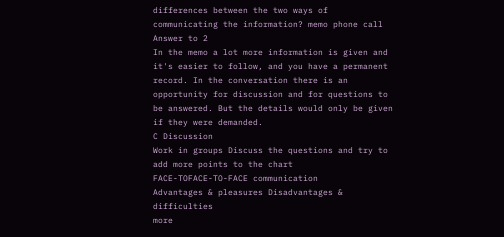differences between the two ways of communicating the information? memo phone call
Answer to 2
In the memo a lot more information is given and it's easier to follow, and you have a permanent record. In the conversation there is an opportunity for discussion and for questions to be answered. But the details would only be given if they were demanded.
C Discussion
Work in groups Discuss the questions and try to add more points to the chart
FACE-TOFACE-TO-FACE communication
Advantages & pleasures Disadvantages & difficulties
more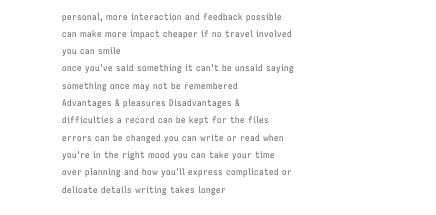personal, more interaction and feedback possible can make more impact cheaper if no travel involved you can smile
once you've said something it can't be unsaid saying something once may not be remembered
Advantages & pleasures Disadvantages & difficulties a record can be kept for the files errors can be changed you can write or read when you're in the right mood you can take your time over planning and how you'll express complicated or delicate details writing takes longer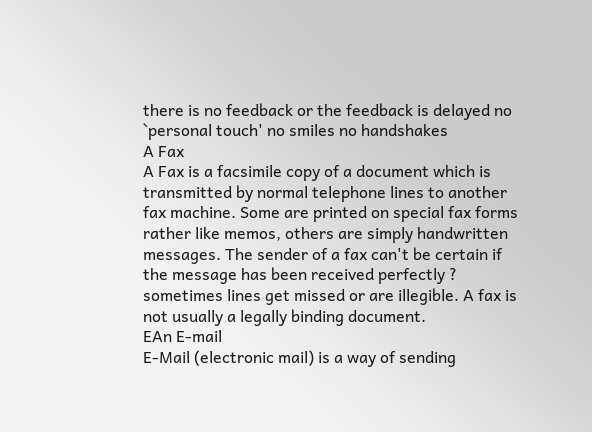there is no feedback or the feedback is delayed no `personal touch' no smiles no handshakes
A Fax
A Fax is a facsimile copy of a document which is transmitted by normal telephone lines to another fax machine. Some are printed on special fax forms rather like memos, others are simply handwritten messages. The sender of a fax can't be certain if the message has been received perfectly ? sometimes lines get missed or are illegible. A fax is not usually a legally binding document.
EAn E-mail
E-Mail (electronic mail) is a way of sending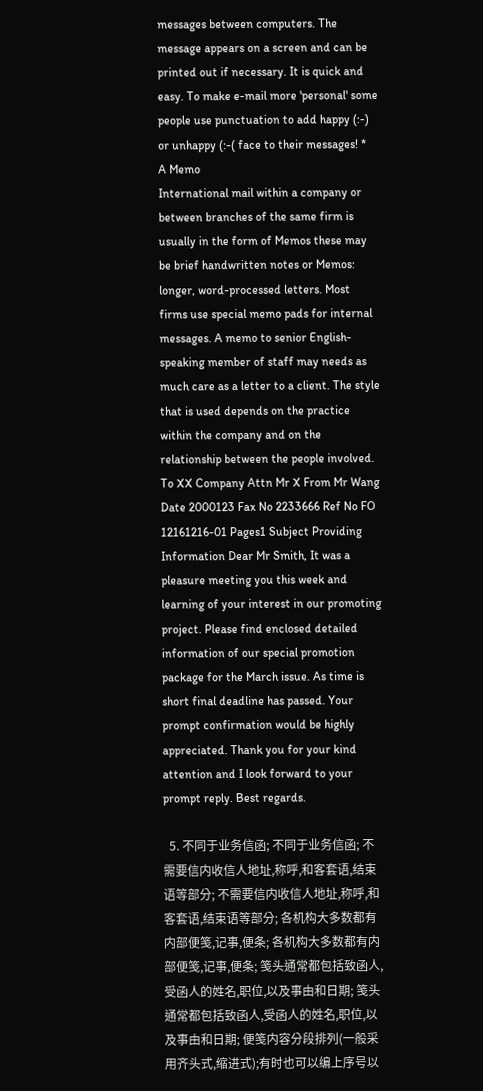messages between computers. The message appears on a screen and can be printed out if necessary. It is quick and easy. To make e-mail more 'personal' some people use punctuation to add happy (:-) or unhappy (:-( face to their messages! *
A Memo
International mail within a company or between branches of the same firm is usually in the form of Memos these may be brief handwritten notes or Memos: longer, word-processed letters. Most firms use special memo pads for internal messages. A memo to senior English-speaking member of staff may needs as much care as a letter to a client. The style that is used depends on the practice within the company and on the relationship between the people involved.
To XX Company Attn Mr X From Mr Wang Date 2000123 Fax No 2233666 Ref No FO 12161216-01 Pages1 Subject Providing Information Dear Mr Smith, It was a pleasure meeting you this week and learning of your interest in our promoting project. Please find enclosed detailed information of our special promotion package for the March issue. As time is short final deadline has passed. Your prompt confirmation would be highly appreciated. Thank you for your kind attention and I look forward to your prompt reply. Best regards.

  5. 不同于业务信函; 不同于业务信函; 不需要信内收信人地址,称呼,和客套语,结束语等部分; 不需要信内收信人地址,称呼,和客套语,结束语等部分; 各机构大多数都有内部便笺,记事,便条; 各机构大多数都有内部便笺,记事,便条; 笺头通常都包括致函人,受函人的姓名,职位,以及事由和日期; 笺头通常都包括致函人,受函人的姓名,职位,以及事由和日期; 便笺内容分段排列(一般采用齐头式,缩进式);有时也可以编上序号以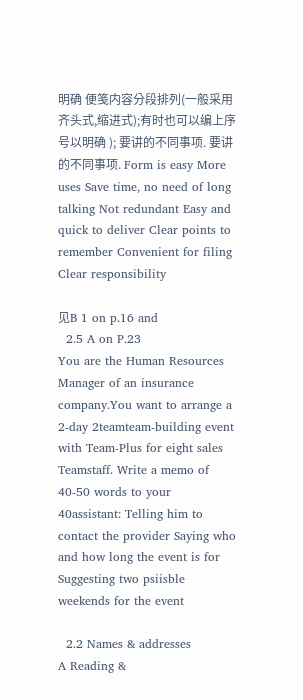明确 便笺内容分段排列(一般采用齐头式,缩进式);有时也可以编上序号以明确 ); 要讲的不同事项. 要讲的不同事项. Form is easy More uses Save time, no need of long talking Not redundant Easy and quick to deliver Clear points to remember Convenient for filing Clear responsibility

见B 1 on p.16 and
  2.5 A on P.23
You are the Human Resources Manager of an insurance company.You want to arrange a 2-day 2teamteam-building event with Team-Plus for eight sales Teamstaff. Write a memo of 40-50 words to your 40assistant: Telling him to contact the provider Saying who and how long the event is for Suggesting two psiisble weekends for the event

  2.2 Names & addresses
A Reading &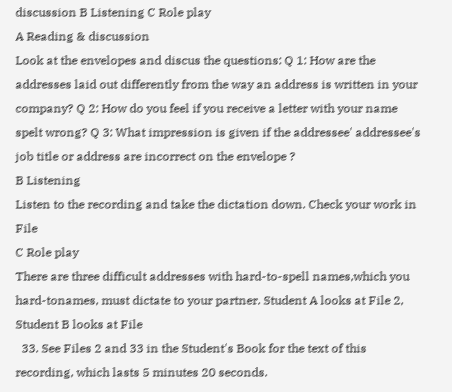discussion B Listening C Role play
A Reading & discussion
Look at the envelopes and discus the questions: Q 1: How are the addresses laid out differently from the way an address is written in your company? Q 2: How do you feel if you receive a letter with your name spelt wrong? Q 3: What impression is given if the addressee' addressee's job title or address are incorrect on the envelope ?
B Listening
Listen to the recording and take the dictation down. Check your work in File
C Role play
There are three difficult addresses with hard-to-spell names,which you hard-tonames, must dictate to your partner. Student A looks at File 2, Student B looks at File
  33. See Files 2 and 33 in the Student's Book for the text of this recording, which lasts 5 minutes 20 seconds.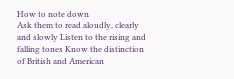How to note down
Ask them to read aloudly, clearly and slowly Listen to the rising and falling tones Know the distinction of British and American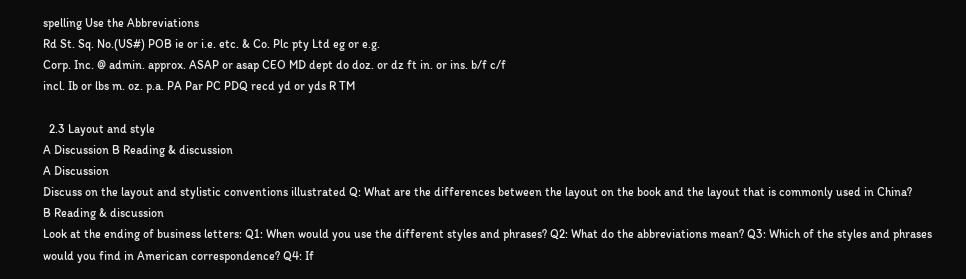spelling Use the Abbreviations
Rd St. Sq. No.(US#) POB ie or i.e. etc. & Co. Plc pty Ltd eg or e.g.
Corp. Inc. @ admin. approx. ASAP or asap CEO MD dept do doz. or dz ft in. or ins. b/f c/f
incl. Ib or lbs m. oz. p.a. PA Par PC PDQ recd yd or yds R TM

  2.3 Layout and style
A Discussion B Reading & discussion
A Discussion
Discuss on the layout and stylistic conventions illustrated Q: What are the differences between the layout on the book and the layout that is commonly used in China?
B Reading & discussion
Look at the ending of business letters: Q1: When would you use the different styles and phrases? Q2: What do the abbreviations mean? Q3: Which of the styles and phrases would you find in American correspondence? Q4: If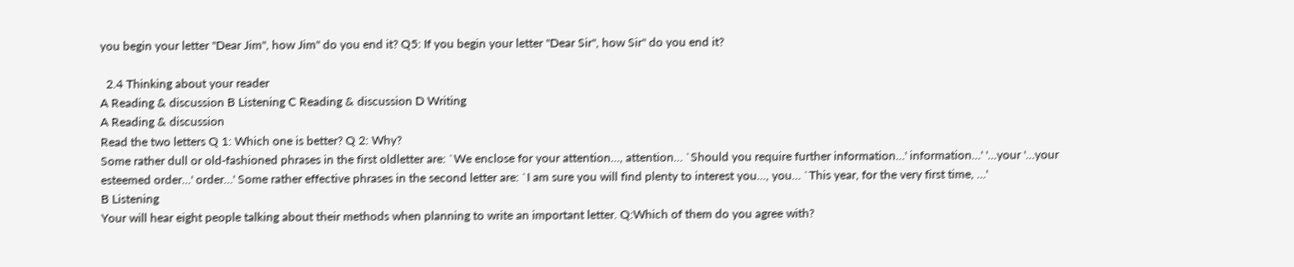you begin your letter "Dear Jim", how Jim" do you end it? Q5: If you begin your letter "Dear Sir", how Sir" do you end it?

  2.4 Thinking about your reader
A Reading & discussion B Listening C Reading & discussion D Writing
A Reading & discussion
Read the two letters Q 1: Which one is better? Q 2: Why?
Some rather dull or old-fashioned phrases in the first oldletter are: `We enclose for your attention…, attention… `Should you require further information…' information…' '…your '…your esteemed order…' order…' Some rather effective phrases in the second letter are: `I am sure you will find plenty to interest you…, you… `This year, for the very first time, …'
B Listening
Your will hear eight people talking about their methods when planning to write an important letter. Q:Which of them do you agree with?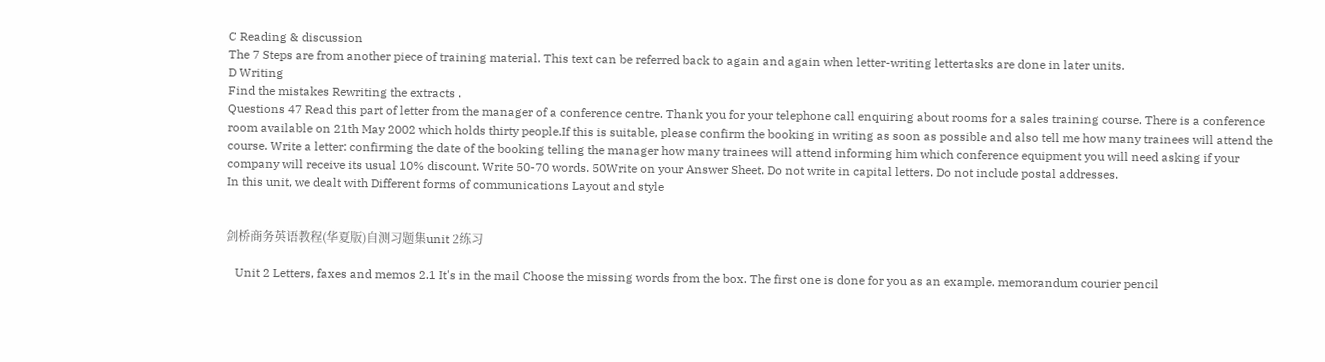C Reading & discussion
The 7 Steps are from another piece of training material. This text can be referred back to again and again when letter-writing lettertasks are done in later units.
D Writing
Find the mistakes Rewriting the extracts .
Questions 47 Read this part of letter from the manager of a conference centre. Thank you for your telephone call enquiring about rooms for a sales training course. There is a conference room available on 21th May 2002 which holds thirty people.If this is suitable, please confirm the booking in writing as soon as possible and also tell me how many trainees will attend the course. Write a letter: confirming the date of the booking telling the manager how many trainees will attend informing him which conference equipment you will need asking if your company will receive its usual 10% discount. Write 50-70 words. 50Write on your Answer Sheet. Do not write in capital letters. Do not include postal addresses.
In this unit, we dealt with Different forms of communications Layout and style


剑桥商务英语教程(华夏版)自测习题集unit 2练习

   Unit 2 Letters, faxes and memos 2.1 It's in the mail Choose the missing words from the box. The first one is done for you as an example. memorandum courier pencil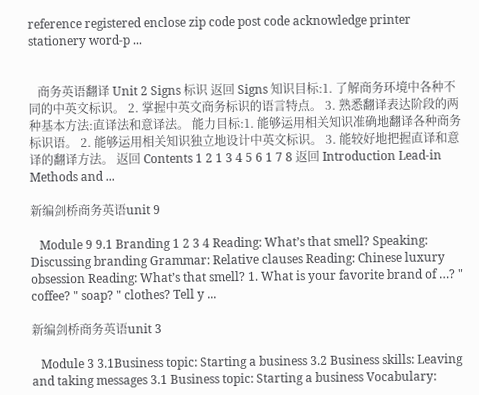reference registered enclose zip code post code acknowledge printer stationery word-p ...


   商务英语翻译 Unit 2 Signs 标识 返回 Signs 知识目标:1. 了解商务环境中各种不同的中英文标识。 2. 掌握中英文商务标识的语言特点。 3. 熟悉翻译表达阶段的两种基本方法:直译法和意译法。 能力目标:1. 能够运用相关知识准确地翻译各种商务标识语。 2. 能够运用相关知识独立地设计中英文标识。 3. 能较好地把握直译和意译的翻译方法。 返回 Contents 1 2 1 3 4 5 6 1 7 8 返回 Introduction Lead-in Methods and ...

新编剑桥商务英语unit 9

   Module 9 9.1 Branding 1 2 3 4 Reading: What’s that smell? Speaking: Discussing branding Grammar: Relative clauses Reading: Chinese luxury obsession Reading: What’s that smell? 1. What is your favorite brand of …? " coffee? " soap? " clothes? Tell y ...

新编剑桥商务英语unit 3

   Module 3 3.1Business topic: Starting a business 3.2 Business skills: Leaving and taking messages 3.1 Business topic: Starting a business Vocabulary: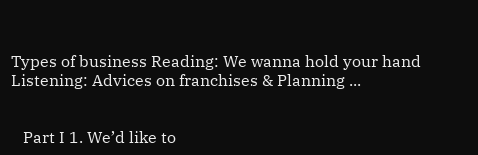Types of business Reading: We wanna hold your hand Listening: Advices on franchises & Planning ...


   Part I 1. We’d like to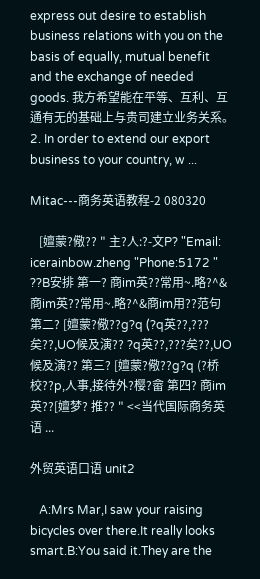express out desire to establish business relations with you on the basis of equally, mutual benefit and the exchange of needed goods. 我方希望能在平等、互利、互通有无的基础上与贵司建立业务关系。 2. In order to extend our export business to your country, w ...

Mitac---商务英语教程-2 080320

   [嬗蒙?儆?? " 主?人:?-文P? "Email: icerainbow.zheng "Phone:5172 " ??B安排 第一? 商im英??常用~.略?^& 商im英??常用~.略?^&商im用??范句 第二? [嬗蒙?儆??g?q (?q英??,???矣??,UO候及演?? ?q英??,???矣??,UO候及演?? 第三? [嬗蒙?儆??g?q (?桥校??p,人事,接待外?樱?畲 第四? 商im英??[嬗梦? 推?? " <<当代国际商务英语 ...

外贸英语口语 unit2

   A:Mrs Mar,I saw your raising bicycles over there.It really looks smart.B:You said it.They are the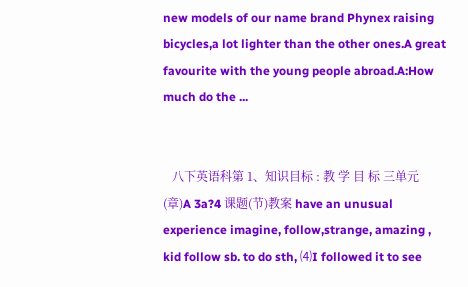new models of our name brand Phynex raising bicycles,a lot lighter than the other ones.A great favourite with the young people abroad.A:How much do the ...


   八下英语科第 1、知识目标 : 教 学 目 标 三单元(章)A 3a?4 课题(节)教案 have an unusual experience imagine, follow,strange, amazing , kid follow sb. to do sth, ⑷I followed it to see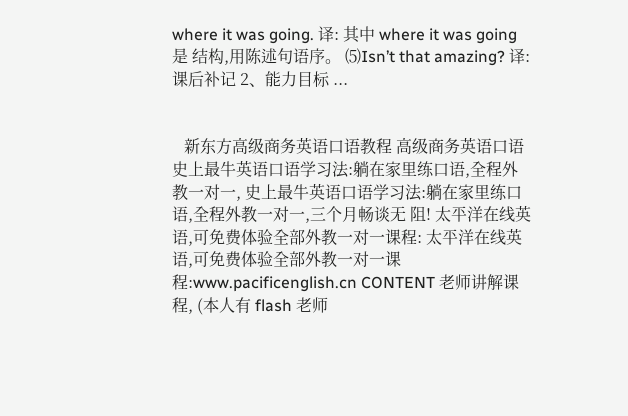where it was going. 译: 其中 where it was going 是 结构,用陈述句语序。 ⑸Isn’t that amazing? 译: 课后补记 2、能力目标 ...


   新东方高级商务英语口语教程 高级商务英语口语 史上最牛英语口语学习法:躺在家里练口语,全程外教一对一, 史上最牛英语口语学习法:躺在家里练口语,全程外教一对一,三个月畅谈无 阻! 太平洋在线英语,可免费体验全部外教一对一课程: 太平洋在线英语,可免费体验全部外教一对一课程:www.pacificenglish.cn CONTENT 老师讲解课程, (本人有 flash 老师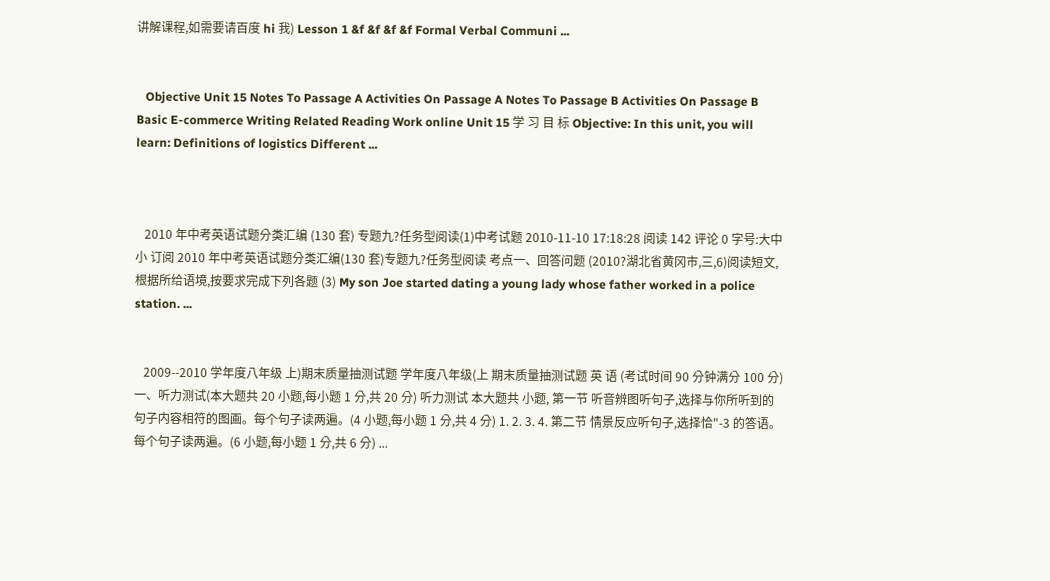讲解课程,如需要请百度 hi 我) Lesson 1 &f &f &f &f Formal Verbal Communi ...


   Objective Unit 15 Notes To Passage A Activities On Passage A Notes To Passage B Activities On Passage B Basic E-commerce Writing Related Reading Work online Unit 15 学 习 目 标 Objective: In this unit, you will learn: Definitions of logistics Different ...



   2010 年中考英语试题分类汇编 (130 套) 专题九?任务型阅读(1)中考试题 2010-11-10 17:18:28 阅读 142 评论 0 字号:大中小 订阅 2010 年中考英语试题分类汇编(130 套)专题九?任务型阅读 考点一、回答问题 (2010?湖北省黄冈市,三,6)阅读短文,根据所给语境,按要求完成下列各题 (3) My son Joe started dating a young lady whose father worked in a police station. ...


   2009--2010 学年度八年级 上)期末质量抽测试题 学年度八年级(上 期末质量抽测试题 英 语 (考试时间 90 分钟满分 100 分) 一、听力测试(本大题共 20 小题,每小题 1 分,共 20 分) 听力测试 本大题共 小题, 第一节 听音辨图听句子,选择与你所听到的句子内容相符的图画。每个句子读两遍。(4 小题,每小题 1 分,共 4 分) 1. 2. 3. 4. 第二节 情景反应听句子,选择恰"-3 的答语。每个句子读两遍。(6 小题,每小题 1 分,共 6 分) ...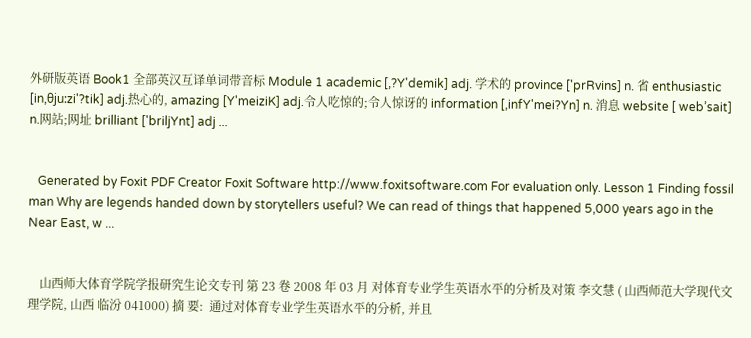外研版英语 Book1 全部英汉互译单词带音标 Module 1 academic [,?Y'demik] adj. 学术的 province ['prRvins] n. 省 enthusiastic [in,θju:zi'?tik] adj.热心的, amazing [Y'meiziK] adj.令人吃惊的;令人惊讶的 information [,infY'mei?Yn] n. 消息 website [ web’sait] n.网站;网址 brilliant ['briljYnt] adj ...


   Generated by Foxit PDF Creator Foxit Software http://www.foxitsoftware.com For evaluation only. Lesson 1 Finding fossil man Why are legends handed down by storytellers useful? We can read of things that happened 5,000 years ago in the Near East, w ...


    山西师大体育学院学报研究生论文专刊 第 23 卷 2008 年 03 月 对体育专业学生英语水平的分析及对策 李文慧 ( 山西师范大学现代文理学院, 山西 临汾 041000) 摘 要:  通过对体育专业学生英语水平的分析, 并且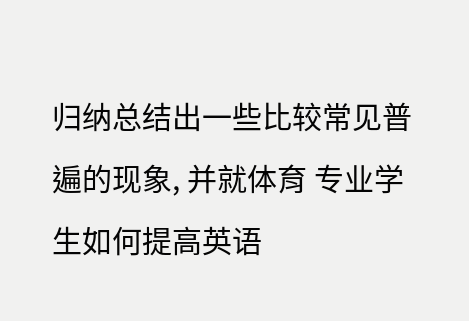归纳总结出一些比较常见普遍的现象, 并就体育 专业学生如何提高英语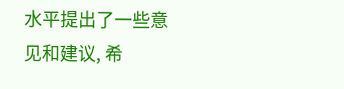水平提出了一些意见和建议, 希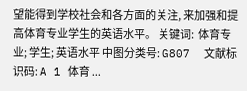望能得到学校社会和各方面的关注, 来加强和提 高体育专业学生的英语水平。 关键词:  体育专业; 学生; 英语水平 中图分类号: G807  文献标识码: A 1 体育 ...